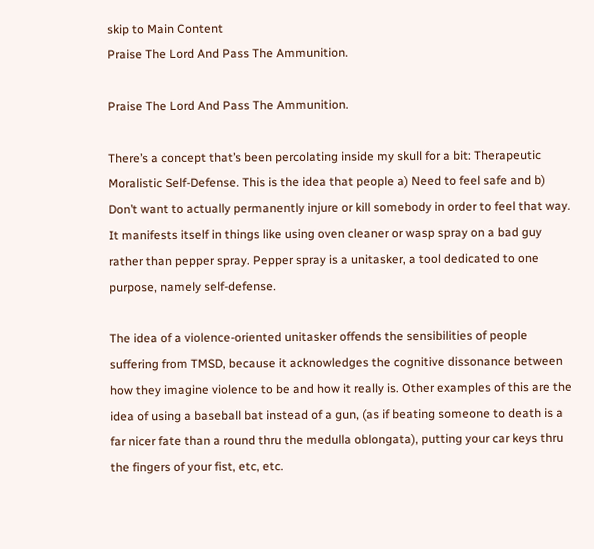skip to Main Content
Praise The Lord And Pass The Ammunition.

Praise The Lord And Pass The Ammunition.

There’s a concept that’s been percolating inside my skull for a bit: Therapeutic Moralistic Self-Defense. This is the idea that people a) Need to feel safe and b) Don’t want to actually permanently injure or kill somebody in order to feel that way. It manifests itself in things like using oven cleaner or wasp spray on a bad guy rather than pepper spray. Pepper spray is a unitasker, a tool dedicated to one purpose, namely self-defense.

The idea of a violence-oriented unitasker offends the sensibilities of people suffering from TMSD, because it acknowledges the cognitive dissonance between how they imagine violence to be and how it really is. Other examples of this are the idea of using a baseball bat instead of a gun, (as if beating someone to death is a far nicer fate than a round thru the medulla oblongata), putting your car keys thru the fingers of your fist, etc, etc.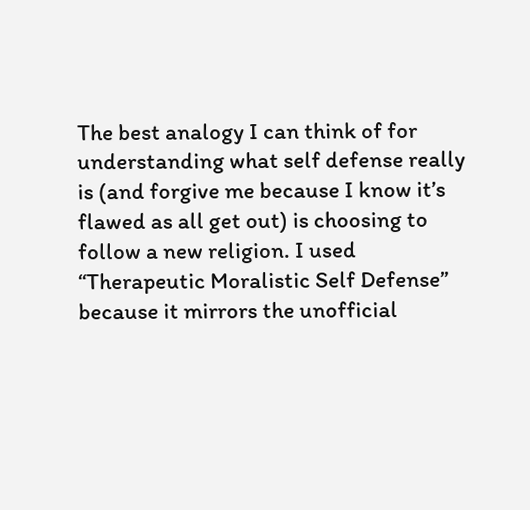The best analogy I can think of for understanding what self defense really is (and forgive me because I know it’s flawed as all get out) is choosing to follow a new religion. I used “Therapeutic Moralistic Self Defense” because it mirrors the unofficial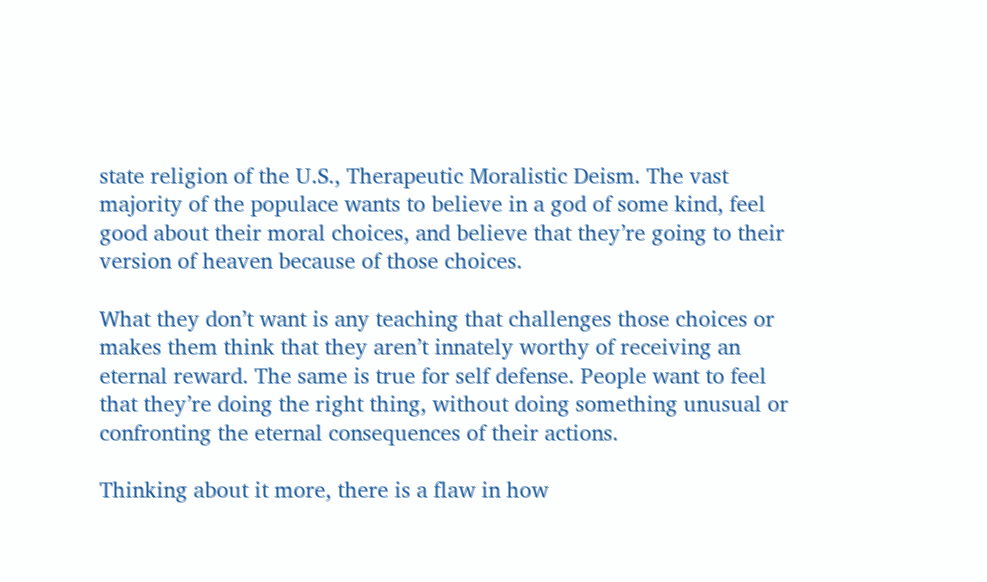state religion of the U.S., Therapeutic Moralistic Deism. The vast majority of the populace wants to believe in a god of some kind, feel good about their moral choices, and believe that they’re going to their version of heaven because of those choices.

What they don’t want is any teaching that challenges those choices or makes them think that they aren’t innately worthy of receiving an eternal reward. The same is true for self defense. People want to feel that they’re doing the right thing, without doing something unusual or confronting the eternal consequences of their actions.

Thinking about it more, there is a flaw in how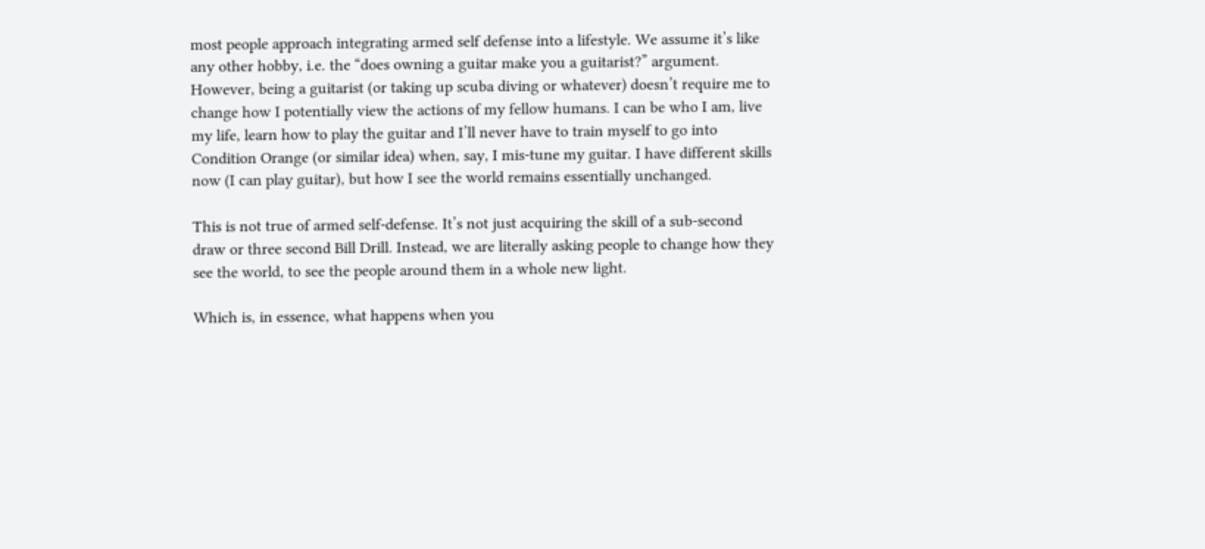most people approach integrating armed self defense into a lifestyle. We assume it’s like any other hobby, i.e. the “does owning a guitar make you a guitarist?” argument. However, being a guitarist (or taking up scuba diving or whatever) doesn’t require me to change how I potentially view the actions of my fellow humans. I can be who I am, live my life, learn how to play the guitar and I’ll never have to train myself to go into Condition Orange (or similar idea) when, say, I mis-tune my guitar. I have different skills now (I can play guitar), but how I see the world remains essentially unchanged.

This is not true of armed self-defense. It’s not just acquiring the skill of a sub-second draw or three second Bill Drill. Instead, we are literally asking people to change how they see the world, to see the people around them in a whole new light.

Which is, in essence, what happens when you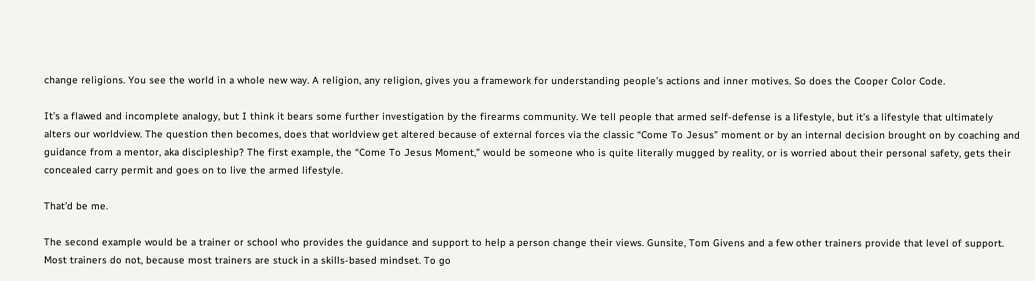change religions. You see the world in a whole new way. A religion, any religion, gives you a framework for understanding people’s actions and inner motives. So does the Cooper Color Code.

It’s a flawed and incomplete analogy, but I think it bears some further investigation by the firearms community. We tell people that armed self-defense is a lifestyle, but it’s a lifestyle that ultimately alters our worldview. The question then becomes, does that worldview get altered because of external forces via the classic “Come To Jesus” moment or by an internal decision brought on by coaching and guidance from a mentor, aka discipleship? The first example, the “Come To Jesus Moment,” would be someone who is quite literally mugged by reality, or is worried about their personal safety, gets their concealed carry permit and goes on to live the armed lifestyle.

That’d be me.

The second example would be a trainer or school who provides the guidance and support to help a person change their views. Gunsite, Tom Givens and a few other trainers provide that level of support. Most trainers do not, because most trainers are stuck in a skills-based mindset. To go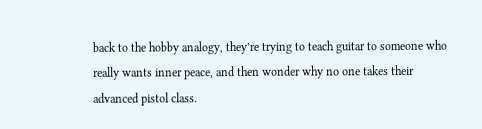back to the hobby analogy, they’re trying to teach guitar to someone who really wants inner peace, and then wonder why no one takes their advanced pistol class.